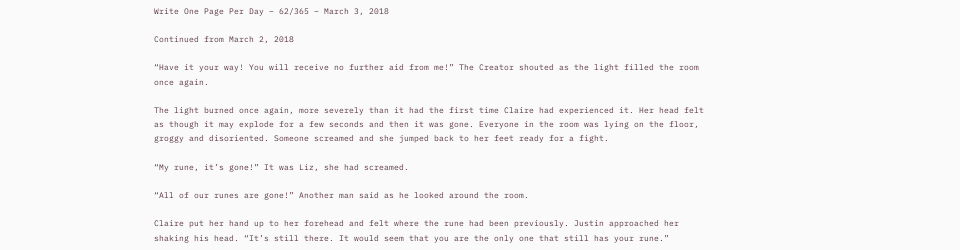Write One Page Per Day – 62/365 – March 3, 2018

Continued from March 2, 2018

“Have it your way! You will receive no further aid from me!” The Creator shouted as the light filled the room once again.

The light burned once again, more severely than it had the first time Claire had experienced it. Her head felt as though it may explode for a few seconds and then it was gone. Everyone in the room was lying on the floor, groggy and disoriented. Someone screamed and she jumped back to her feet ready for a fight.

“My rune, it’s gone!” It was Liz, she had screamed.

“All of our runes are gone!” Another man said as he looked around the room.

Claire put her hand up to her forehead and felt where the rune had been previously. Justin approached her shaking his head. “It’s still there. It would seem that you are the only one that still has your rune.”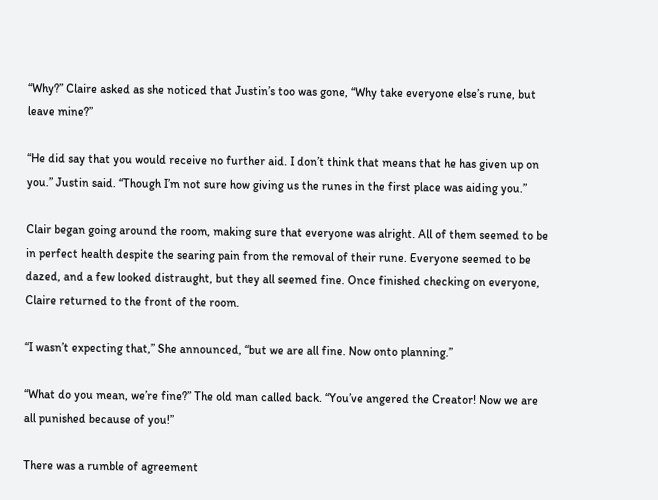“Why?” Claire asked as she noticed that Justin’s too was gone, “Why take everyone else’s rune, but leave mine?”

“He did say that you would receive no further aid. I don’t think that means that he has given up on you.” Justin said. “Though I’m not sure how giving us the runes in the first place was aiding you.”

Clair began going around the room, making sure that everyone was alright. All of them seemed to be in perfect health despite the searing pain from the removal of their rune. Everyone seemed to be dazed, and a few looked distraught, but they all seemed fine. Once finished checking on everyone, Claire returned to the front of the room.

“I wasn’t expecting that,” She announced, “but we are all fine. Now onto planning.”

“What do you mean, we’re fine?” The old man called back. “You’ve angered the Creator! Now we are all punished because of you!”

There was a rumble of agreement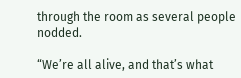through the room as several people nodded.

“We’re all alive, and that’s what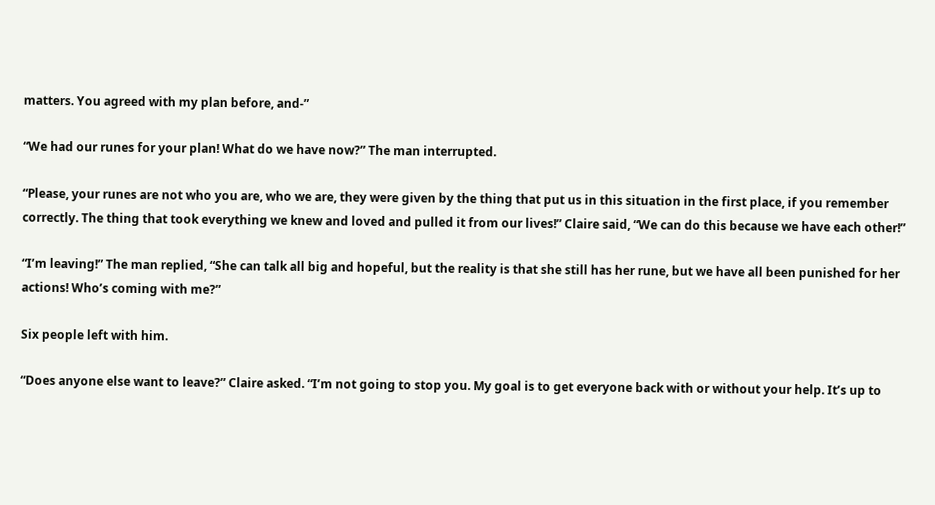matters. You agreed with my plan before, and-”

“We had our runes for your plan! What do we have now?” The man interrupted.

“Please, your runes are not who you are, who we are, they were given by the thing that put us in this situation in the first place, if you remember correctly. The thing that took everything we knew and loved and pulled it from our lives!” Claire said, “We can do this because we have each other!”

“I’m leaving!” The man replied, “She can talk all big and hopeful, but the reality is that she still has her rune, but we have all been punished for her actions! Who’s coming with me?”

Six people left with him.

“Does anyone else want to leave?” Claire asked. “I’m not going to stop you. My goal is to get everyone back with or without your help. It’s up to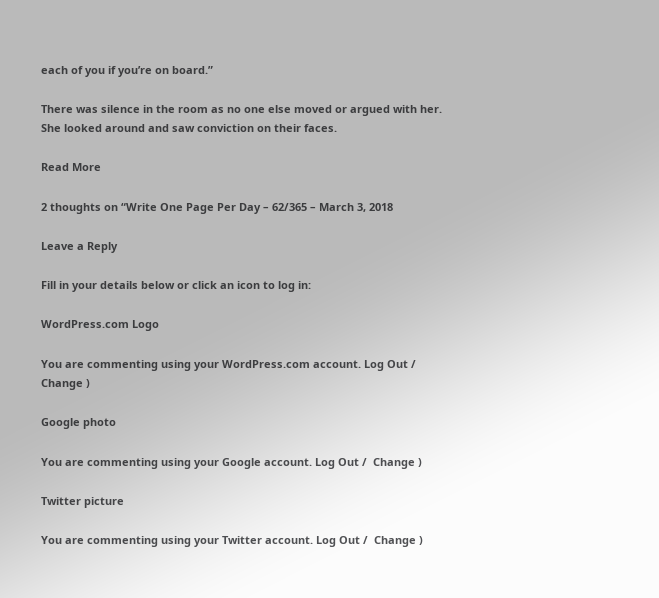each of you if you’re on board.”

There was silence in the room as no one else moved or argued with her. She looked around and saw conviction on their faces.

Read More

2 thoughts on “Write One Page Per Day – 62/365 – March 3, 2018

Leave a Reply

Fill in your details below or click an icon to log in:

WordPress.com Logo

You are commenting using your WordPress.com account. Log Out /  Change )

Google photo

You are commenting using your Google account. Log Out /  Change )

Twitter picture

You are commenting using your Twitter account. Log Out /  Change )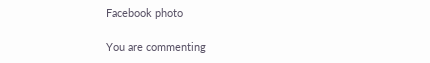Facebook photo

You are commenting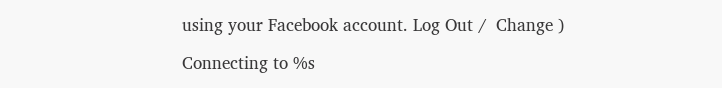using your Facebook account. Log Out /  Change )

Connecting to %s